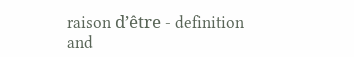raison d’être - definition and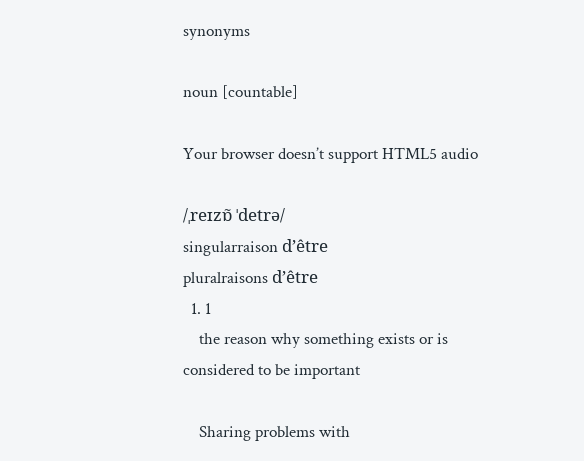synonyms

noun [countable]

Your browser doesn’t support HTML5 audio

/ˌreɪzɒ̃ ˈdetrə/
singularraison d’être
pluralraisons d’être
  1. 1
    the reason why something exists or is considered to be important

    Sharing problems with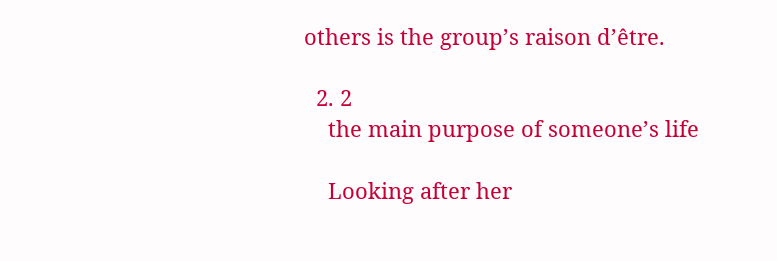others is the group’s raison d’être.

  2. 2
    the main purpose of someone’s life

    Looking after her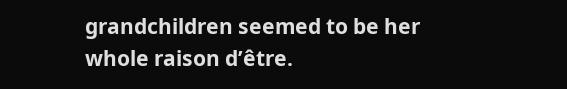grandchildren seemed to be her whole raison d’être.